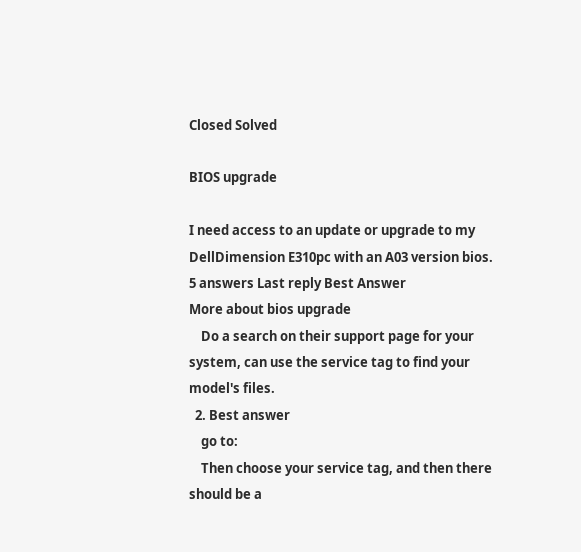Closed Solved

BIOS upgrade

I need access to an update or upgrade to my DellDimension E310pc with an A03 version bios.
5 answers Last reply Best Answer
More about bios upgrade
    Do a search on their support page for your system, can use the service tag to find your model's files.
  2. Best answer
    go to:
    Then choose your service tag, and then there should be a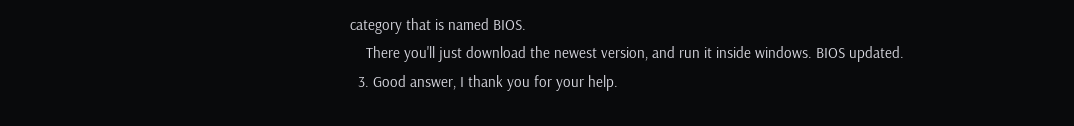category that is named BIOS.
    There you'll just download the newest version, and run it inside windows. BIOS updated.
  3. Good answer, I thank you for your help.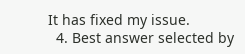It has fixed my issue.
  4. Best answer selected by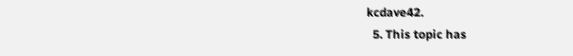kcdave42.
  5. This topic has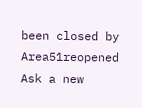been closed by Area51reopened
Ask a new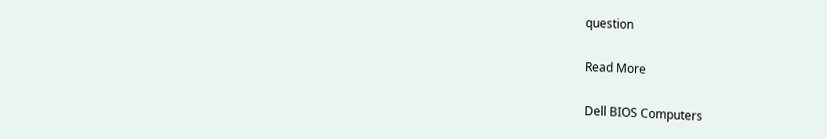question

Read More

Dell BIOS Computers